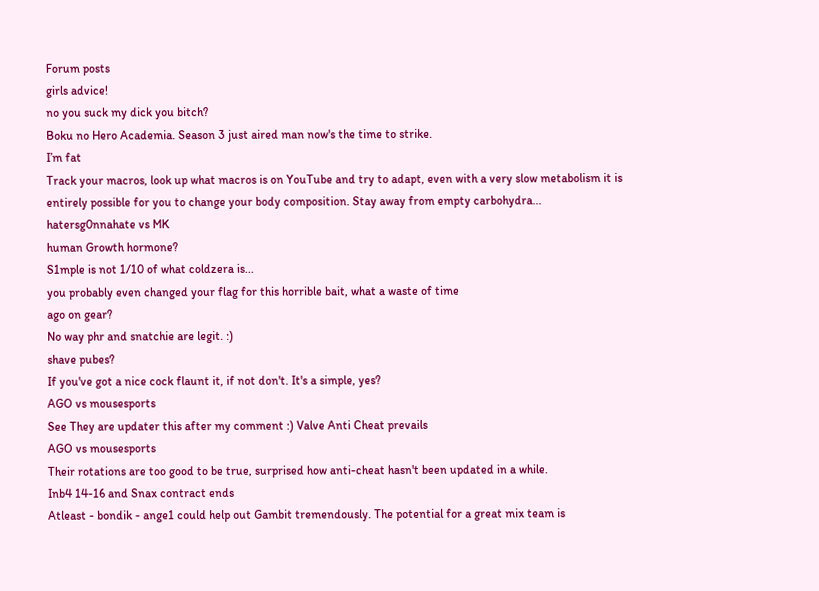Forum posts
girls advice!
no you suck my dick you bitch?
Boku no Hero Academia. Season 3 just aired man now's the time to strike.
I’m fat
Track your macros, look up what macros is on YouTube and try to adapt, even with a very slow metabolism it is entirely possible for you to change your body composition. Stay away from empty carbohydra...
hatersg0nnahate vs MK
human Growth hormone?
S1mple is not 1/10 of what coldzera is...
you probably even changed your flag for this horrible bait, what a waste of time
ago on gear?
No way phr and snatchie are legit. :)
shave pubes?
If you've got a nice cock flaunt it, if not don't. It's a simple, yes?
AGO vs mousesports
See They are updater this after my comment :) Valve Anti Cheat prevails
AGO vs mousesports
Their rotations are too good to be true, surprised how anti-cheat hasn't been updated in a while.
Inb4 14-16 and Snax contract ends
Atleast - bondik - ange1 could help out Gambit tremendously. The potential for a great mix team is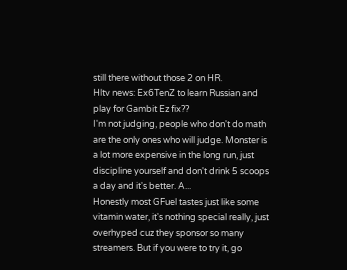still there without those 2 on HR.
Hltv news: Ex6TenZ to learn Russian and play for Gambit Ez fix??
I'm not judging, people who don't do math are the only ones who will judge. Monster is a lot more expensive in the long run, just discipline yourself and don't drink 5 scoops a day and it's better. A...
Honestly most GFuel tastes just like some vitamin water, it's nothing special really, just overhyped cuz they sponsor so many streamers. But if you were to try it, go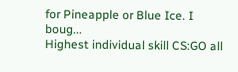for Pineapple or Blue Ice. I boug...
Highest individual skill CS:GO all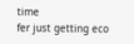time
fer just getting eco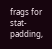frags for stat-padding,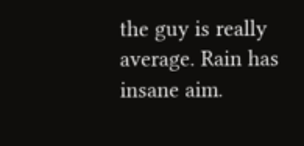the guy is really average. Rain has insane aim.